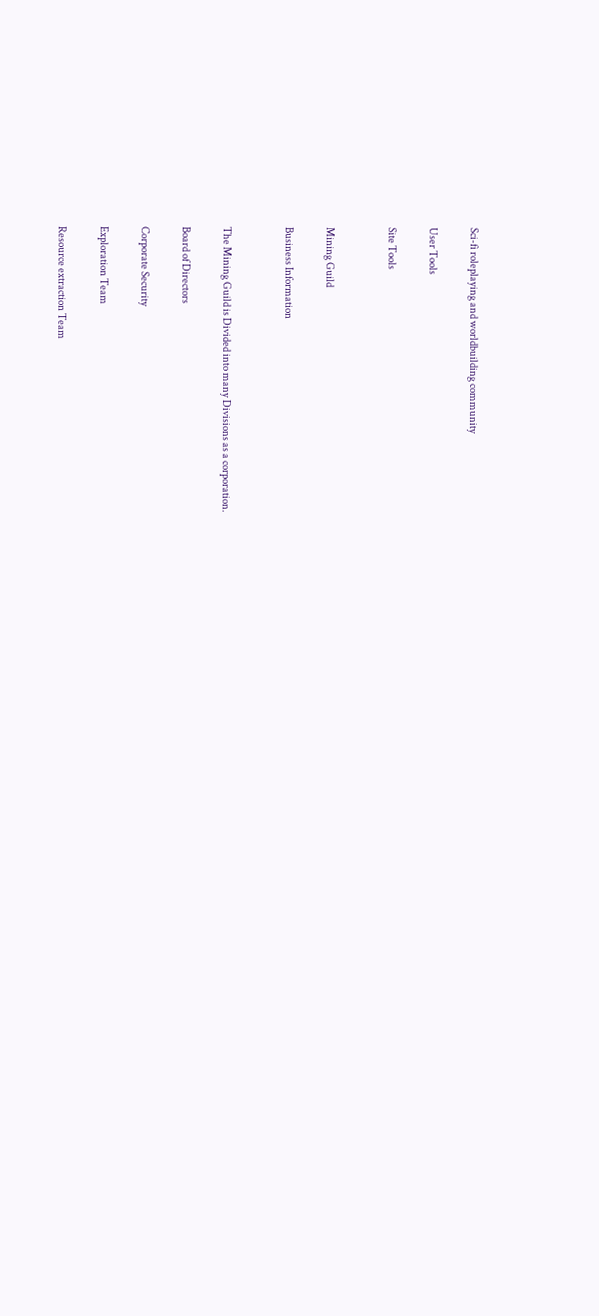Sci-fi roleplaying and worldbuilding community

User Tools

Site Tools


Mining Guild

Business Information


The Mining Guild is Divided into many Divisions as a corporation.

Board of Directors

Corporate Security

Exploration Team

Resource extraction Team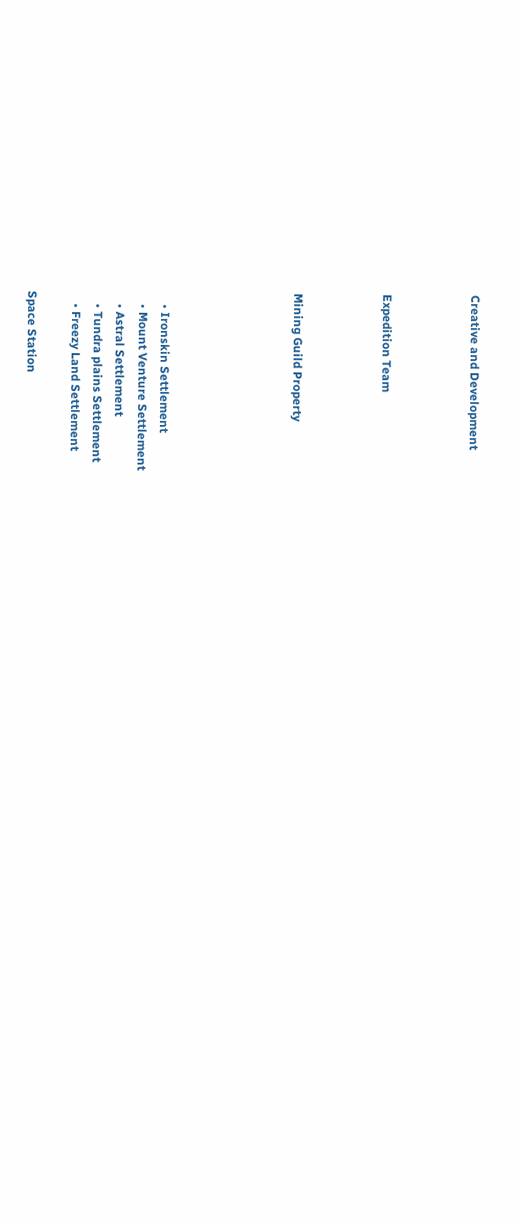Creative and Development



Expedition Team



Mining Guild Property





    • Ironskin Settlement
    • Mount Venture Settlement
    • Astral Settlement
    • Tundra plains Settlement
    • Freezy Land Settlement

Space Station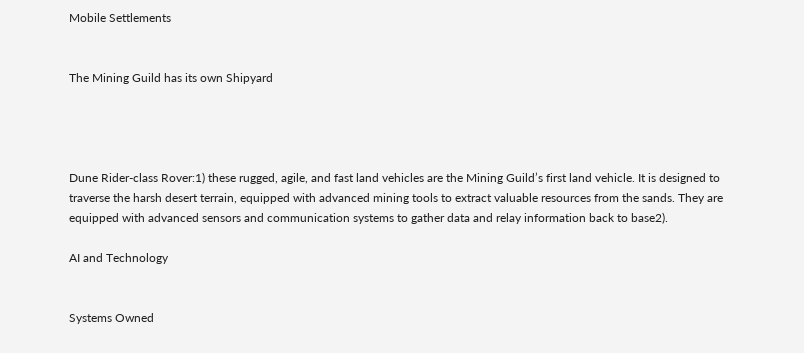Mobile Settlements


The Mining Guild has its own Shipyard




Dune Rider-class Rover:1) these rugged, agile, and fast land vehicles are the Mining Guild’s first land vehicle. It is designed to traverse the harsh desert terrain, equipped with advanced mining tools to extract valuable resources from the sands. They are equipped with advanced sensors and communication systems to gather data and relay information back to base2).

AI and Technology


Systems Owned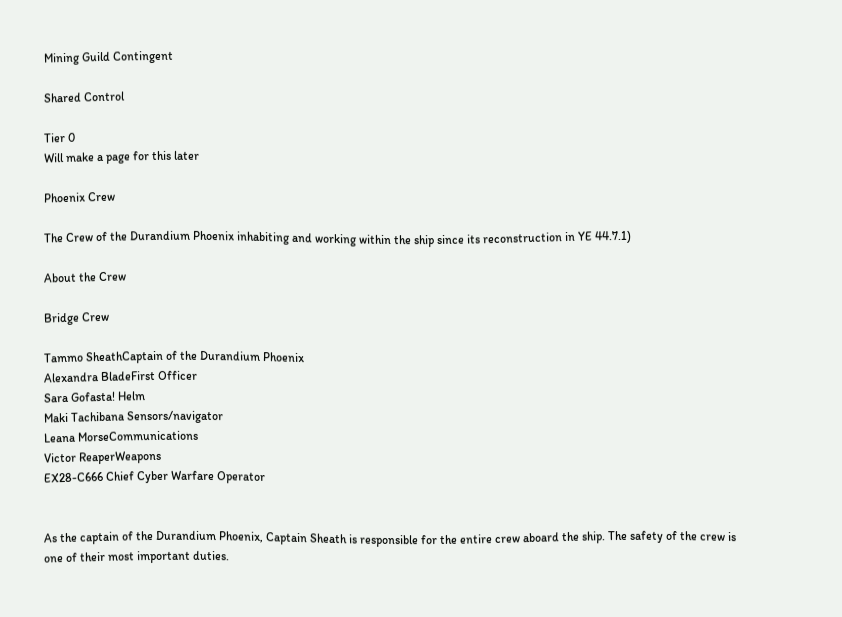Mining Guild Contingent

Shared Control

Tier 0
Will make a page for this later

Phoenix Crew

The Crew of the Durandium Phoenix inhabiting and working within the ship since its reconstruction in YE 44.7.1)

About the Crew

Bridge Crew

Tammo SheathCaptain of the Durandium Phoenix
Alexandra BladeFirst Officer
Sara Gofasta! Helm
Maki Tachibana Sensors/navigator
Leana MorseCommunications
Victor ReaperWeapons
EX28-C666 Chief Cyber Warfare Operator


As the captain of the Durandium Phoenix, Captain Sheath is responsible for the entire crew aboard the ship. The safety of the crew is one of their most important duties.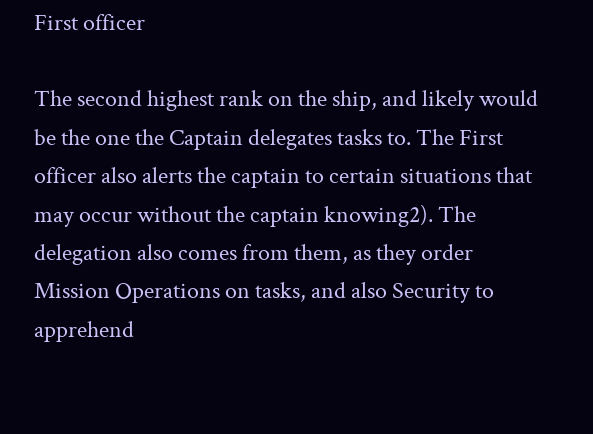First officer

The second highest rank on the ship, and likely would be the one the Captain delegates tasks to. The First officer also alerts the captain to certain situations that may occur without the captain knowing2). The delegation also comes from them, as they order Mission Operations on tasks, and also Security to apprehend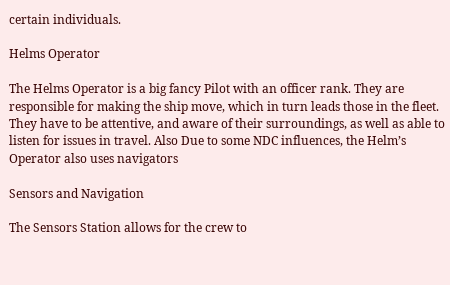certain individuals.

Helms Operator

The Helms Operator is a big fancy Pilot with an officer rank. They are responsible for making the ship move, which in turn leads those in the fleet. They have to be attentive, and aware of their surroundings, as well as able to listen for issues in travel. Also Due to some NDC influences, the Helm’s Operator also uses navigators

Sensors and Navigation

The Sensors Station allows for the crew to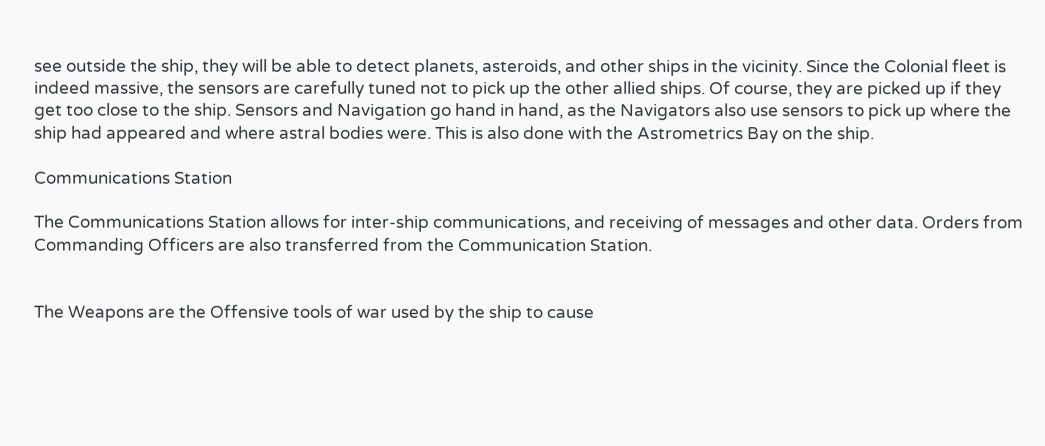see outside the ship, they will be able to detect planets, asteroids, and other ships in the vicinity. Since the Colonial fleet is indeed massive, the sensors are carefully tuned not to pick up the other allied ships. Of course, they are picked up if they get too close to the ship. Sensors and Navigation go hand in hand, as the Navigators also use sensors to pick up where the ship had appeared and where astral bodies were. This is also done with the Astrometrics Bay on the ship.

Communications Station

The Communications Station allows for inter-ship communications, and receiving of messages and other data. Orders from Commanding Officers are also transferred from the Communication Station.


The Weapons are the Offensive tools of war used by the ship to cause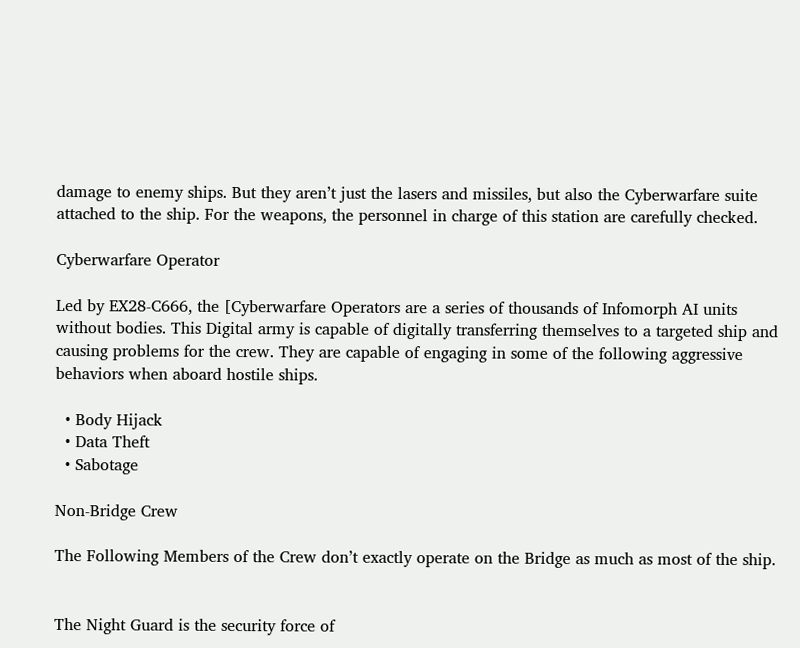damage to enemy ships. But they aren’t just the lasers and missiles, but also the Cyberwarfare suite attached to the ship. For the weapons, the personnel in charge of this station are carefully checked.

Cyberwarfare Operator

Led by EX28-C666, the [Cyberwarfare Operators are a series of thousands of Infomorph AI units without bodies. This Digital army is capable of digitally transferring themselves to a targeted ship and causing problems for the crew. They are capable of engaging in some of the following aggressive behaviors when aboard hostile ships.

  • Body Hijack
  • Data Theft
  • Sabotage

Non-Bridge Crew

The Following Members of the Crew don’t exactly operate on the Bridge as much as most of the ship.


The Night Guard is the security force of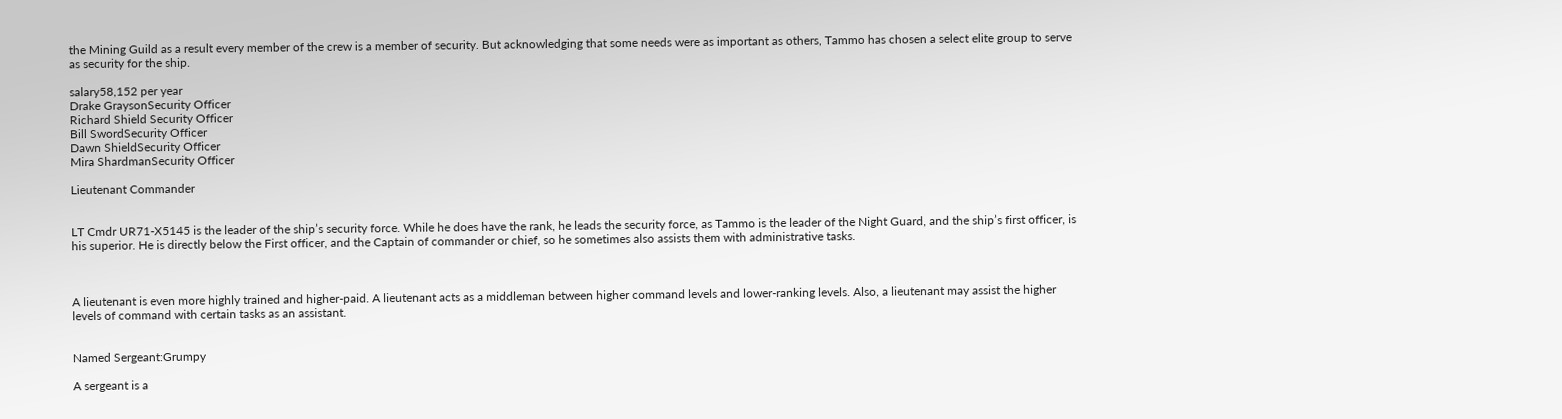the Mining Guild as a result every member of the crew is a member of security. But acknowledging that some needs were as important as others, Tammo has chosen a select elite group to serve as security for the ship.

salary58,152 per year
Drake GraysonSecurity Officer
Richard Shield Security Officer
Bill SwordSecurity Officer
Dawn ShieldSecurity Officer
Mira ShardmanSecurity Officer

Lieutenant Commander


LT Cmdr UR71-X5145 is the leader of the ship’s security force. While he does have the rank, he leads the security force, as Tammo is the leader of the Night Guard, and the ship’s first officer, is his superior. He is directly below the First officer, and the Captain of commander or chief, so he sometimes also assists them with administrative tasks.



A lieutenant is even more highly trained and higher-paid. A lieutenant acts as a middleman between higher command levels and lower-ranking levels. Also, a lieutenant may assist the higher levels of command with certain tasks as an assistant.


Named Sergeant:Grumpy

A sergeant is a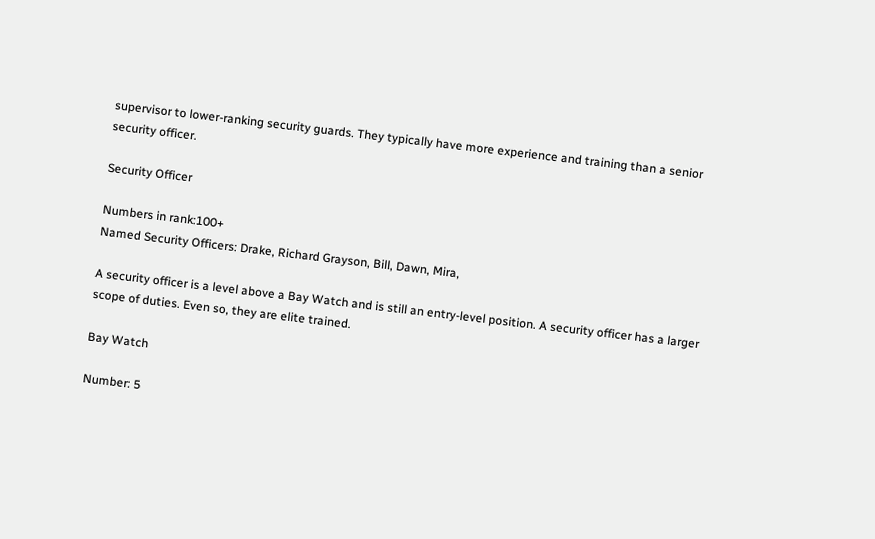supervisor to lower-ranking security guards. They typically have more experience and training than a senior security officer.

Security Officer

Numbers in rank:100+
Named Security Officers: Drake, Richard Grayson, Bill, Dawn, Mira,

A security officer is a level above a Bay Watch and is still an entry-level position. A security officer has a larger scope of duties. Even so, they are elite trained.

Bay Watch

Number: 5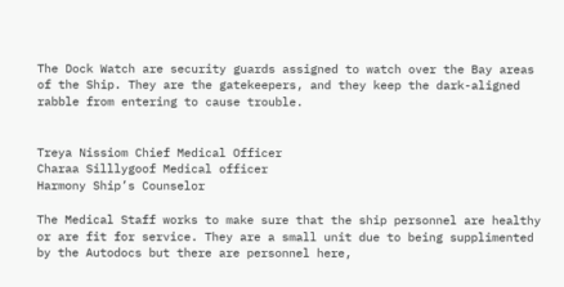The Dock Watch are security guards assigned to watch over the Bay areas of the Ship. They are the gatekeepers, and they keep the dark-aligned rabble from entering to cause trouble.


Treya Nissiom Chief Medical Officer
Charaa Silllygoof Medical officer
Harmony Ship’s Counselor

The Medical Staff works to make sure that the ship personnel are healthy or are fit for service. They are a small unit due to being supplimented by the Autodocs but there are personnel here,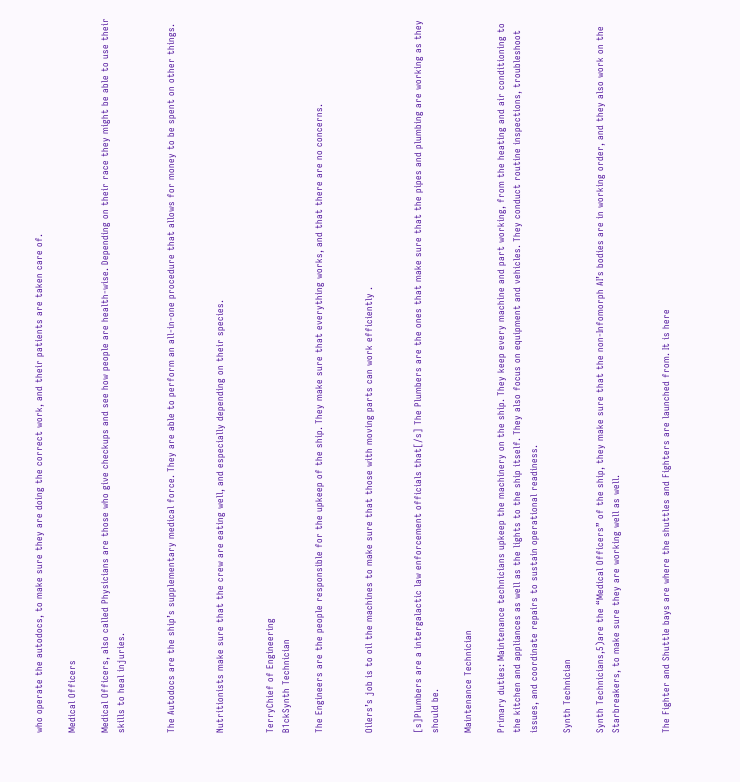who operate the autodocs, to make sure they are doing the correct work, and their patients are taken care of.

Medical Officers

Medical Officers, also called Physicians are those who give checkups and see how people are health-wise. Depending on their race they might be able to use their skills to heal injuries.


The Autodocs are the ship’s supplementary medical force. They are able to perform an all-in-one procedure that allows for money to be spent on other things.


Nutritionists make sure that the crew are eating well, and especially depending on their species.


TerryChief of Engineering
B1ckSynth Technician

The Engineers are the people responsible for the upkeep of the ship. They make sure that everything works, and that there are no concerns.


Oilers’s job is to oil the machines to make sure that those with moving parts can work efficiently .


[s]Plumbers are a intergalactic law enforcement officials that[/s] The Plumbers are the ones that make sure that the pipes and plumbing are working as they should be.

Maintenance Technician

Primary duties: Maintenance technicians upkeep the machinery on the ship. They keep every machine and part working, from the heating and air conditioning to the kitchen and appliances as well as the lights to the ship itself. They also focus on equipment and vehicles. They conduct routine inspections, troubleshoot issues, and coordinate repairs to sustain operational readiness.

Synth Technician

Synth Technicians,5)are the “Medical Officers” of the ship, they make sure that the non-Infomorph AI’s bodies are in working order, and they also work on the Starbreakers, to make sure they are working well as well.


The Fighter and Shuttle bays are where the shuttles and Fighters are launched from. It is here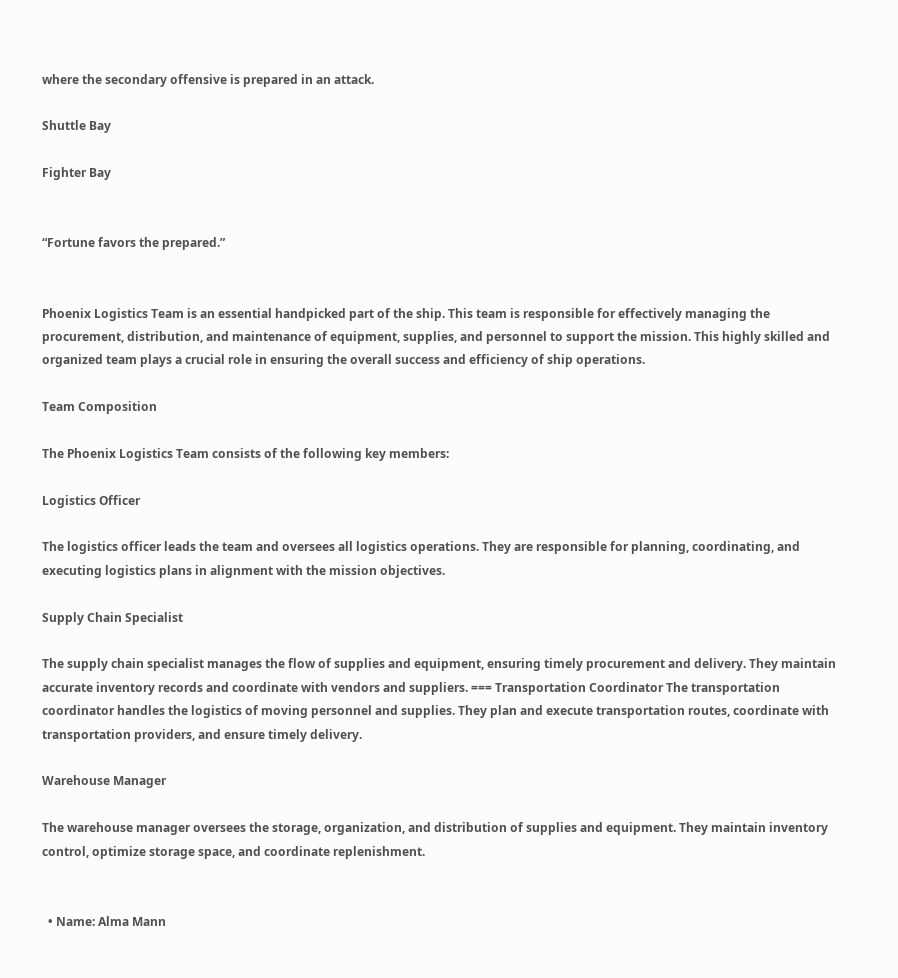where the secondary offensive is prepared in an attack.

Shuttle Bay

Fighter Bay


“Fortune favors the prepared.”


Phoenix Logistics Team is an essential handpicked part of the ship. This team is responsible for effectively managing the procurement, distribution, and maintenance of equipment, supplies, and personnel to support the mission. This highly skilled and organized team plays a crucial role in ensuring the overall success and efficiency of ship operations.

Team Composition

The Phoenix Logistics Team consists of the following key members:

Logistics Officer

The logistics officer leads the team and oversees all logistics operations. They are responsible for planning, coordinating, and executing logistics plans in alignment with the mission objectives.

Supply Chain Specialist

The supply chain specialist manages the flow of supplies and equipment, ensuring timely procurement and delivery. They maintain accurate inventory records and coordinate with vendors and suppliers. === Transportation Coordinator The transportation coordinator handles the logistics of moving personnel and supplies. They plan and execute transportation routes, coordinate with transportation providers, and ensure timely delivery.

Warehouse Manager

The warehouse manager oversees the storage, organization, and distribution of supplies and equipment. They maintain inventory control, optimize storage space, and coordinate replenishment.


  • Name: Alma Mann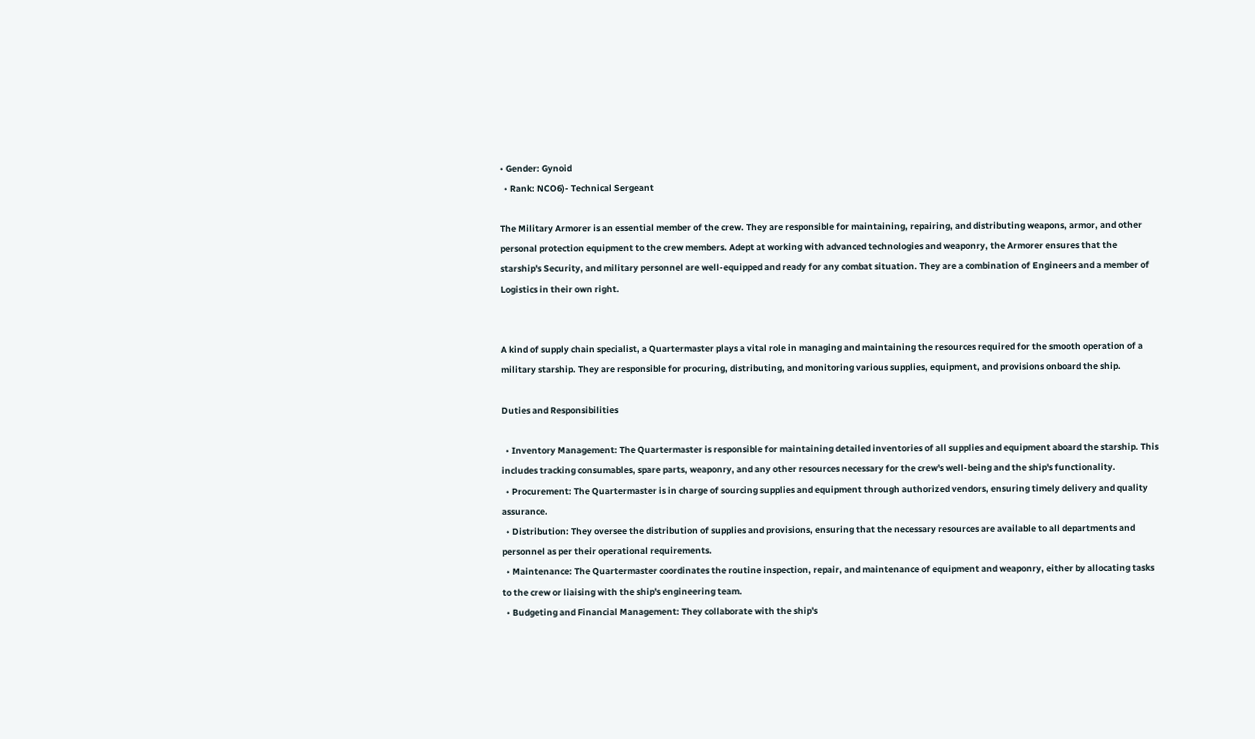• Gender: Gynoid
  • Rank: NCO6)- Technical Sergeant

The Military Armorer is an essential member of the crew. They are responsible for maintaining, repairing, and distributing weapons, armor, and other personal protection equipment to the crew members. Adept at working with advanced technologies and weaponry, the Armorer ensures that the starship's Security, and military personnel are well-equipped and ready for any combat situation. They are a combination of Engineers and a member of Logistics in their own right.


A kind of supply chain specialist, a Quartermaster plays a vital role in managing and maintaining the resources required for the smooth operation of a military starship. They are responsible for procuring, distributing, and monitoring various supplies, equipment, and provisions onboard the ship.

Duties and Responsibilities

  • Inventory Management: The Quartermaster is responsible for maintaining detailed inventories of all supplies and equipment aboard the starship. This includes tracking consumables, spare parts, weaponry, and any other resources necessary for the crew's well-being and the ship's functionality.
  • Procurement: The Quartermaster is in charge of sourcing supplies and equipment through authorized vendors, ensuring timely delivery and quality assurance.
  • Distribution: They oversee the distribution of supplies and provisions, ensuring that the necessary resources are available to all departments and personnel as per their operational requirements.
  • Maintenance: The Quartermaster coordinates the routine inspection, repair, and maintenance of equipment and weaponry, either by allocating tasks to the crew or liaising with the ship's engineering team.
  • Budgeting and Financial Management: They collaborate with the ship's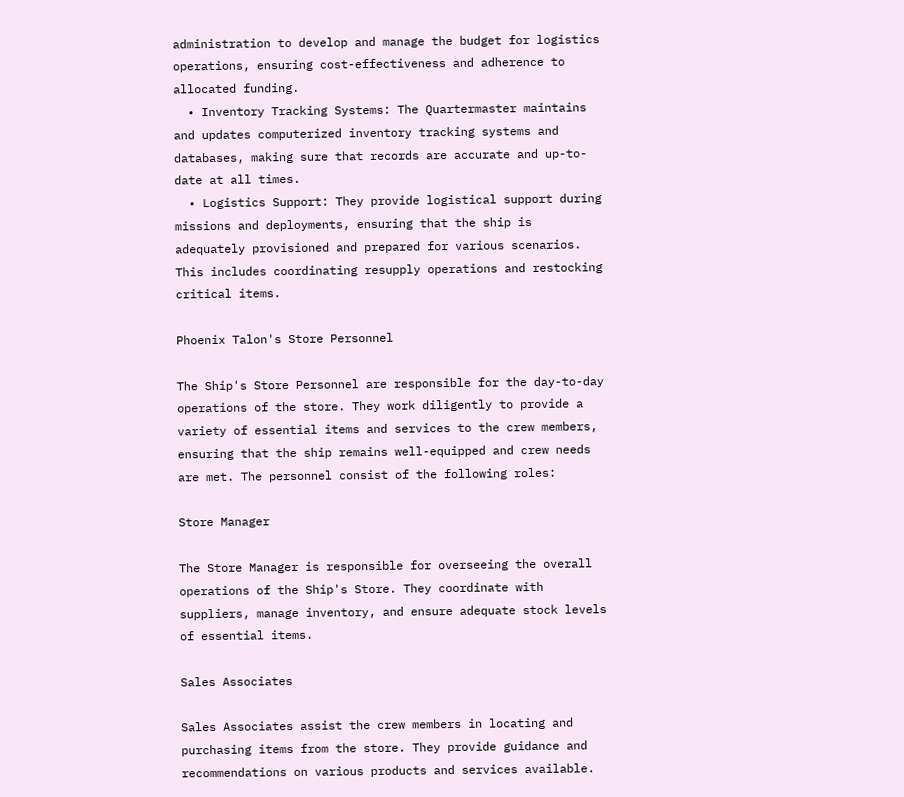administration to develop and manage the budget for logistics operations, ensuring cost-effectiveness and adherence to allocated funding.
  • Inventory Tracking Systems: The Quartermaster maintains and updates computerized inventory tracking systems and databases, making sure that records are accurate and up-to-date at all times.
  • Logistics Support: They provide logistical support during missions and deployments, ensuring that the ship is adequately provisioned and prepared for various scenarios. This includes coordinating resupply operations and restocking critical items.

Phoenix Talon's Store Personnel

The Ship's Store Personnel are responsible for the day-to-day operations of the store. They work diligently to provide a variety of essential items and services to the crew members, ensuring that the ship remains well-equipped and crew needs are met. The personnel consist of the following roles:

Store Manager

The Store Manager is responsible for overseeing the overall operations of the Ship's Store. They coordinate with suppliers, manage inventory, and ensure adequate stock levels of essential items.

Sales Associates

Sales Associates assist the crew members in locating and purchasing items from the store. They provide guidance and recommendations on various products and services available.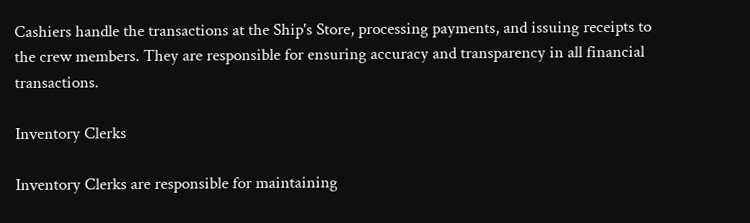Cashiers handle the transactions at the Ship's Store, processing payments, and issuing receipts to the crew members. They are responsible for ensuring accuracy and transparency in all financial transactions.

Inventory Clerks

Inventory Clerks are responsible for maintaining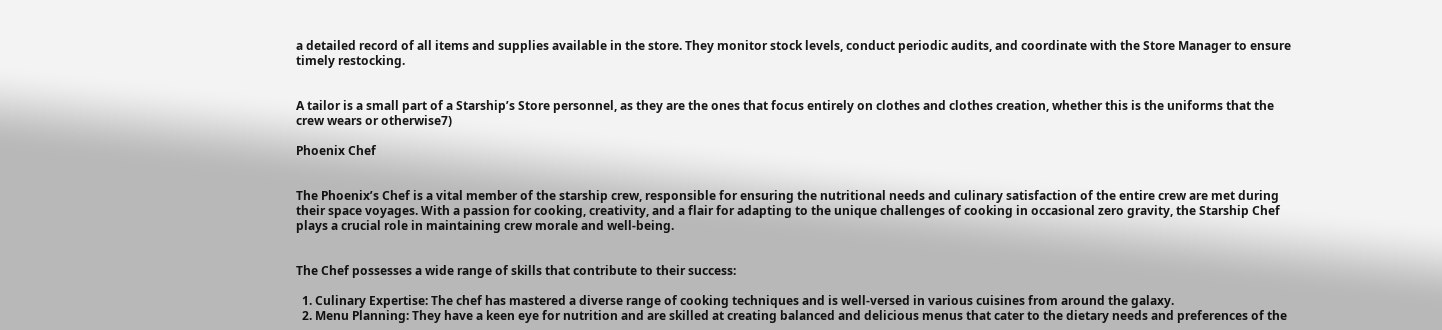a detailed record of all items and supplies available in the store. They monitor stock levels, conduct periodic audits, and coordinate with the Store Manager to ensure timely restocking.


A tailor is a small part of a Starship’s Store personnel, as they are the ones that focus entirely on clothes and clothes creation, whether this is the uniforms that the crew wears or otherwise7)

Phoenix Chef


The Phoenix’s Chef is a vital member of the starship crew, responsible for ensuring the nutritional needs and culinary satisfaction of the entire crew are met during their space voyages. With a passion for cooking, creativity, and a flair for adapting to the unique challenges of cooking in occasional zero gravity, the Starship Chef plays a crucial role in maintaining crew morale and well-being.


The Chef possesses a wide range of skills that contribute to their success:

  1. Culinary Expertise: The chef has mastered a diverse range of cooking techniques and is well-versed in various cuisines from around the galaxy.
  2. Menu Planning: They have a keen eye for nutrition and are skilled at creating balanced and delicious menus that cater to the dietary needs and preferences of the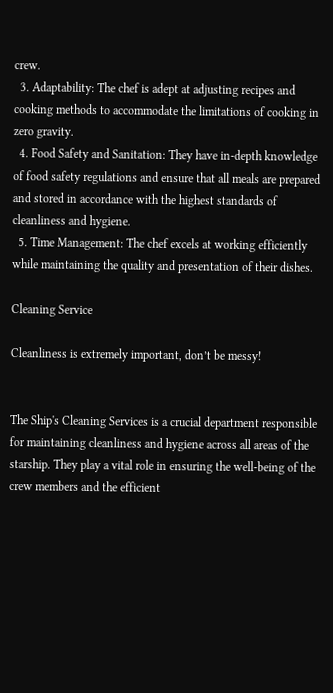crew.
  3. Adaptability: The chef is adept at adjusting recipes and cooking methods to accommodate the limitations of cooking in zero gravity.
  4. Food Safety and Sanitation: They have in-depth knowledge of food safety regulations and ensure that all meals are prepared and stored in accordance with the highest standards of cleanliness and hygiene.
  5. Time Management: The chef excels at working efficiently while maintaining the quality and presentation of their dishes.

Cleaning Service

Cleanliness is extremely important, don’t be messy!


The Ship's Cleaning Services is a crucial department responsible for maintaining cleanliness and hygiene across all areas of the starship. They play a vital role in ensuring the well-being of the crew members and the efficient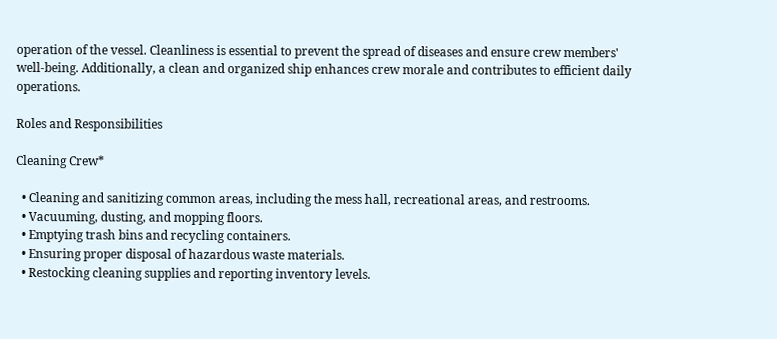operation of the vessel. Cleanliness is essential to prevent the spread of diseases and ensure crew members' well-being. Additionally, a clean and organized ship enhances crew morale and contributes to efficient daily operations.

Roles and Responsibilities

Cleaning Crew*

  • Cleaning and sanitizing common areas, including the mess hall, recreational areas, and restrooms.
  • Vacuuming, dusting, and mopping floors.
  • Emptying trash bins and recycling containers.
  • Ensuring proper disposal of hazardous waste materials.
  • Restocking cleaning supplies and reporting inventory levels.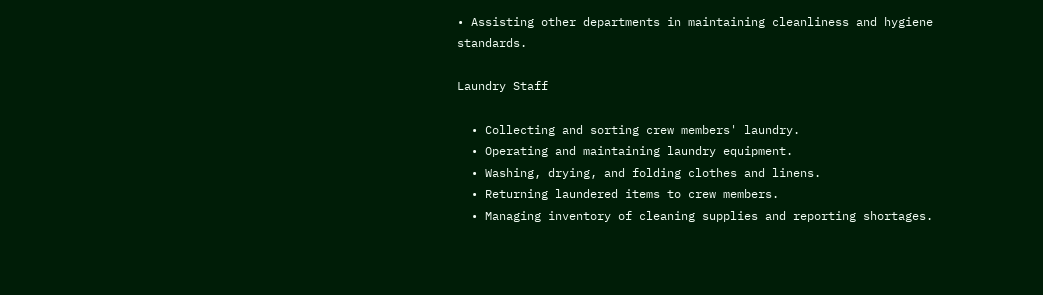• Assisting other departments in maintaining cleanliness and hygiene standards.

Laundry Staff

  • Collecting and sorting crew members' laundry.
  • Operating and maintaining laundry equipment.
  • Washing, drying, and folding clothes and linens.
  • Returning laundered items to crew members.
  • Managing inventory of cleaning supplies and reporting shortages.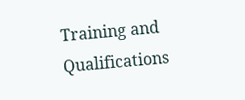Training and Qualifications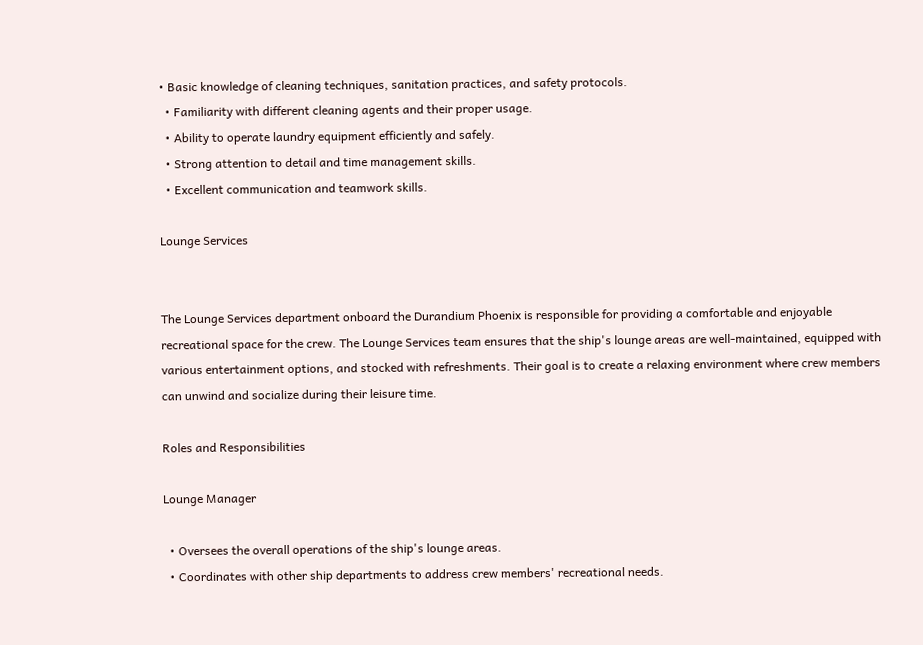• Basic knowledge of cleaning techniques, sanitation practices, and safety protocols.
  • Familiarity with different cleaning agents and their proper usage.
  • Ability to operate laundry equipment efficiently and safely.
  • Strong attention to detail and time management skills.
  • Excellent communication and teamwork skills.

Lounge Services


The Lounge Services department onboard the Durandium Phoenix is responsible for providing a comfortable and enjoyable recreational space for the crew. The Lounge Services team ensures that the ship's lounge areas are well-maintained, equipped with various entertainment options, and stocked with refreshments. Their goal is to create a relaxing environment where crew members can unwind and socialize during their leisure time.

Roles and Responsibilities

Lounge Manager

  • Oversees the overall operations of the ship's lounge areas.
  • Coordinates with other ship departments to address crew members' recreational needs.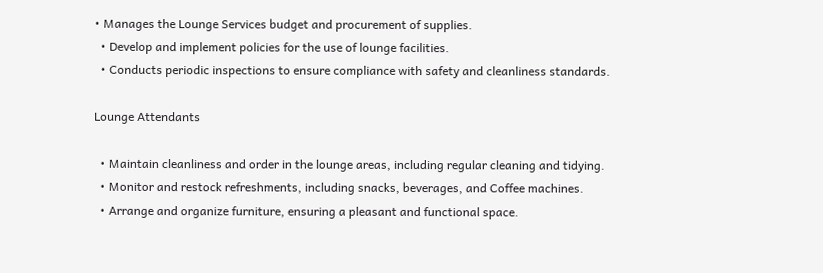• Manages the Lounge Services budget and procurement of supplies.
  • Develop and implement policies for the use of lounge facilities.
  • Conducts periodic inspections to ensure compliance with safety and cleanliness standards.

Lounge Attendants

  • Maintain cleanliness and order in the lounge areas, including regular cleaning and tidying.
  • Monitor and restock refreshments, including snacks, beverages, and Coffee machines.
  • Arrange and organize furniture, ensuring a pleasant and functional space.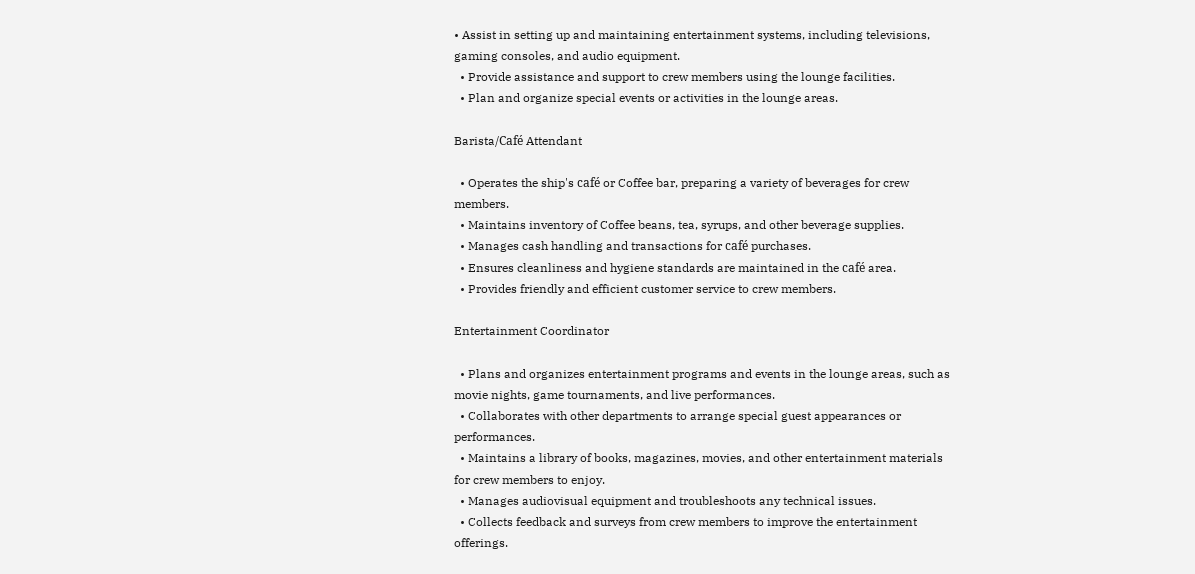• Assist in setting up and maintaining entertainment systems, including televisions, gaming consoles, and audio equipment.
  • Provide assistance and support to crew members using the lounge facilities.
  • Plan and organize special events or activities in the lounge areas.

Barista/Café Attendant

  • Operates the ship's café or Coffee bar, preparing a variety of beverages for crew members.
  • Maintains inventory of Coffee beans, tea, syrups, and other beverage supplies.
  • Manages cash handling and transactions for café purchases.
  • Ensures cleanliness and hygiene standards are maintained in the café area.
  • Provides friendly and efficient customer service to crew members.

Entertainment Coordinator

  • Plans and organizes entertainment programs and events in the lounge areas, such as movie nights, game tournaments, and live performances.
  • Collaborates with other departments to arrange special guest appearances or performances.
  • Maintains a library of books, magazines, movies, and other entertainment materials for crew members to enjoy.
  • Manages audiovisual equipment and troubleshoots any technical issues.
  • Collects feedback and surveys from crew members to improve the entertainment offerings.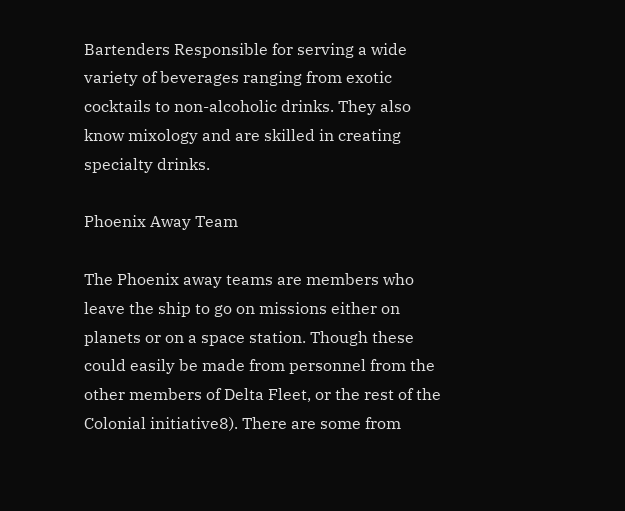Bartenders Responsible for serving a wide variety of beverages ranging from exotic cocktails to non-alcoholic drinks. They also know mixology and are skilled in creating specialty drinks.

Phoenix Away Team

The Phoenix away teams are members who leave the ship to go on missions either on planets or on a space station. Though these could easily be made from personnel from the other members of Delta Fleet, or the rest of the Colonial initiative8). There are some from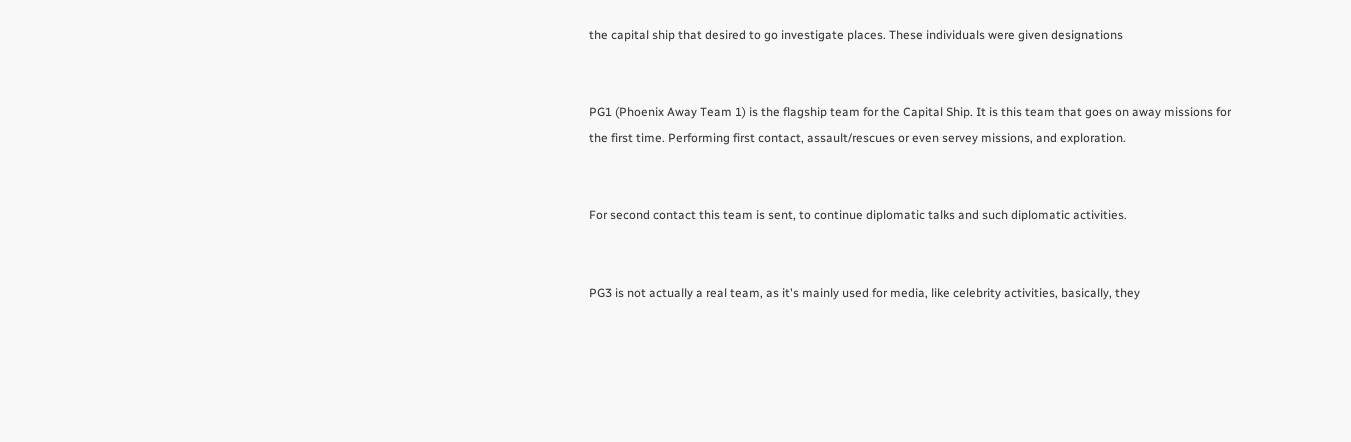the capital ship that desired to go investigate places. These individuals were given designations


PG1 (Phoenix Away Team 1) is the flagship team for the Capital Ship. It is this team that goes on away missions for the first time. Performing first contact, assault/rescues or even servey missions, and exploration.


For second contact this team is sent, to continue diplomatic talks and such diplomatic activities.


PG3 is not actually a real team, as it's mainly used for media, like celebrity activities, basically, they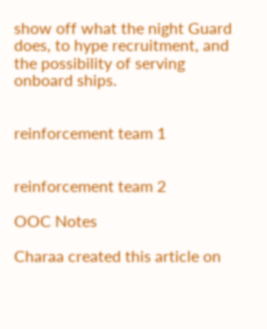show off what the night Guard does, to hype recruitment, and the possibility of serving onboard ships.


reinforcement team 1


reinforcement team 2

OOC Notes

Charaa created this article on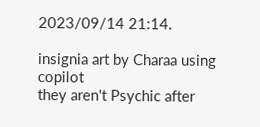2023/09/14 21:14.

insignia art by Charaa using copilot
they aren't Psychic after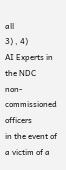all
3) , 4)
AI Experts in the NDC
non-commissioned officers
in the event of a victim of a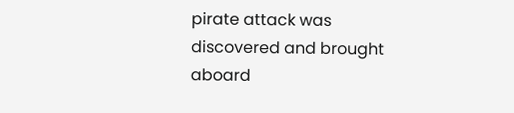pirate attack was discovered and brought aboard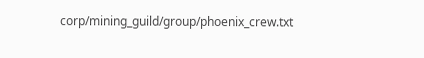corp/mining_guild/group/phoenix_crew.txt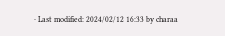· Last modified: 2024/02/12 16:33 by charaa